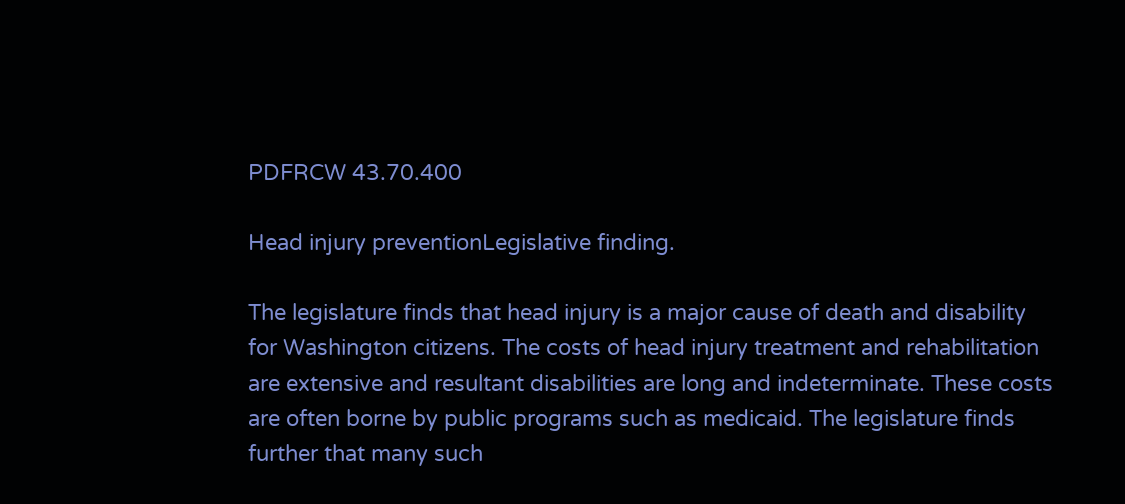PDFRCW 43.70.400

Head injury preventionLegislative finding.

The legislature finds that head injury is a major cause of death and disability for Washington citizens. The costs of head injury treatment and rehabilitation are extensive and resultant disabilities are long and indeterminate. These costs are often borne by public programs such as medicaid. The legislature finds further that many such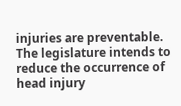injuries are preventable. The legislature intends to reduce the occurrence of head injury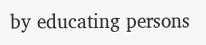by educating persons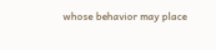whose behavior may place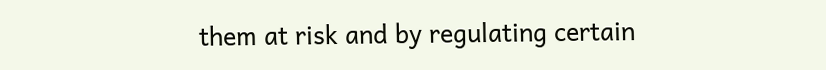them at risk and by regulating certain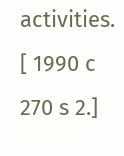activities.
[ 1990 c 270 s 2.]